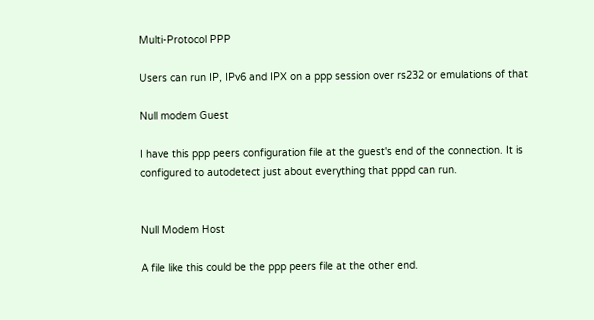Multi-Protocol PPP

Users can run IP, IPv6 and IPX on a ppp session over rs232 or emulations of that

Null modem Guest

I have this ppp peers configuration file at the guest's end of the connection. It is configured to autodetect just about everything that pppd can run.


Null Modem Host

A file like this could be the ppp peers file at the other end.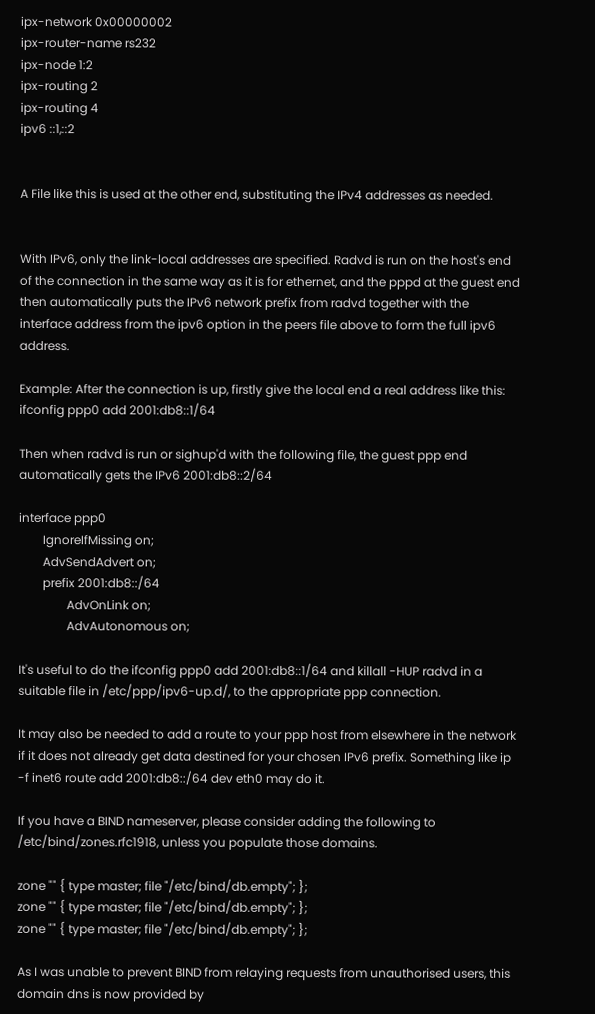ipx-network 0x00000002
ipx-router-name rs232
ipx-node 1:2
ipx-routing 2
ipx-routing 4
ipv6 ::1,::2


A File like this is used at the other end, substituting the IPv4 addresses as needed.


With IPv6, only the link-local addresses are specified. Radvd is run on the host's end of the connection in the same way as it is for ethernet, and the pppd at the guest end then automatically puts the IPv6 network prefix from radvd together with the interface address from the ipv6 option in the peers file above to form the full ipv6 address.

Example: After the connection is up, firstly give the local end a real address like this: ifconfig ppp0 add 2001:db8::1/64

Then when radvd is run or sighup'd with the following file, the guest ppp end automatically gets the IPv6 2001:db8::2/64

interface ppp0
        IgnoreIfMissing on;
        AdvSendAdvert on;
        prefix 2001:db8::/64
                AdvOnLink on;
                AdvAutonomous on;

It's useful to do the ifconfig ppp0 add 2001:db8::1/64 and killall -HUP radvd in a suitable file in /etc/ppp/ipv6-up.d/, to the appropriate ppp connection.

It may also be needed to add a route to your ppp host from elsewhere in the network if it does not already get data destined for your chosen IPv6 prefix. Something like ip -f inet6 route add 2001:db8::/64 dev eth0 may do it.

If you have a BIND nameserver, please consider adding the following to /etc/bind/zones.rfc1918, unless you populate those domains.

zone "" { type master; file "/etc/bind/db.empty"; };
zone "" { type master; file "/etc/bind/db.empty"; };
zone "" { type master; file "/etc/bind/db.empty"; };

As I was unable to prevent BIND from relaying requests from unauthorised users, this domain dns is now provided by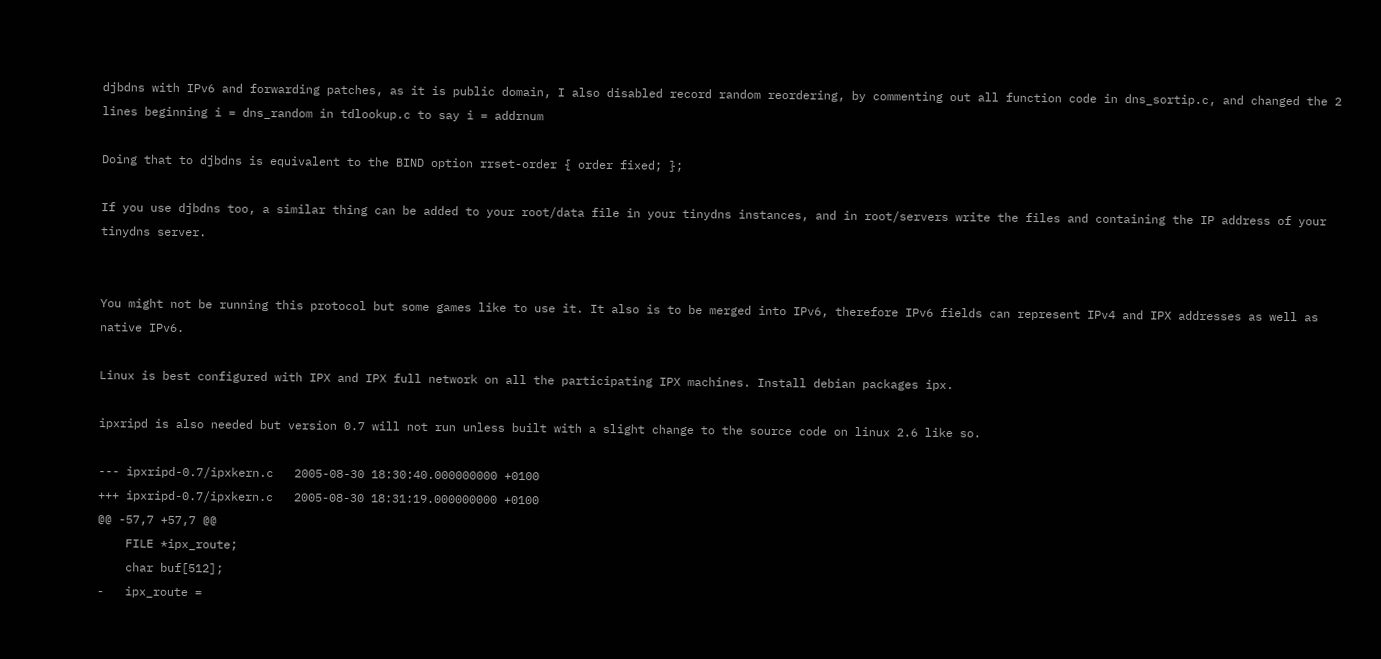djbdns with IPv6 and forwarding patches, as it is public domain, I also disabled record random reordering, by commenting out all function code in dns_sortip.c, and changed the 2 lines beginning i = dns_random in tdlookup.c to say i = addrnum

Doing that to djbdns is equivalent to the BIND option rrset-order { order fixed; };

If you use djbdns too, a similar thing can be added to your root/data file in your tinydns instances, and in root/servers write the files and containing the IP address of your tinydns server.


You might not be running this protocol but some games like to use it. It also is to be merged into IPv6, therefore IPv6 fields can represent IPv4 and IPX addresses as well as native IPv6.

Linux is best configured with IPX and IPX full network on all the participating IPX machines. Install debian packages ipx.

ipxripd is also needed but version 0.7 will not run unless built with a slight change to the source code on linux 2.6 like so.

--- ipxripd-0.7/ipxkern.c   2005-08-30 18:30:40.000000000 +0100
+++ ipxripd-0.7/ipxkern.c   2005-08-30 18:31:19.000000000 +0100
@@ -57,7 +57,7 @@
    FILE *ipx_route;
    char buf[512];
-   ipx_route =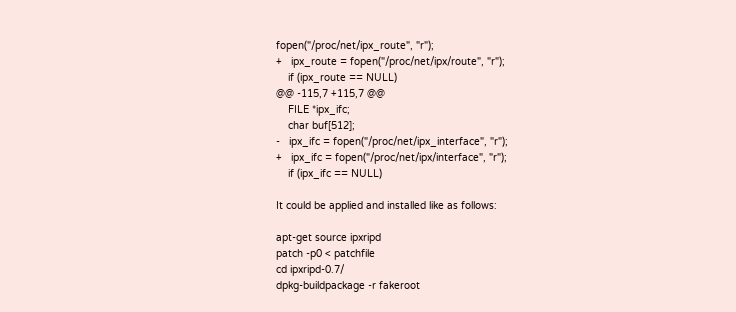fopen("/proc/net/ipx_route", "r");
+   ipx_route = fopen("/proc/net/ipx/route", "r");
    if (ipx_route == NULL)
@@ -115,7 +115,7 @@
    FILE *ipx_ifc;
    char buf[512];
-   ipx_ifc = fopen("/proc/net/ipx_interface", "r");
+   ipx_ifc = fopen("/proc/net/ipx/interface", "r");
    if (ipx_ifc == NULL)

It could be applied and installed like as follows:

apt-get source ipxripd
patch -p0 < patchfile
cd ipxripd-0.7/
dpkg-buildpackage -r fakeroot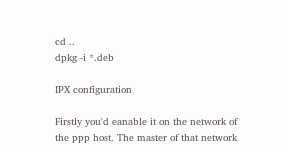cd ..
dpkg -i *.deb

IPX configuration

Firstly you'd eanable it on the network of the ppp host. The master of that network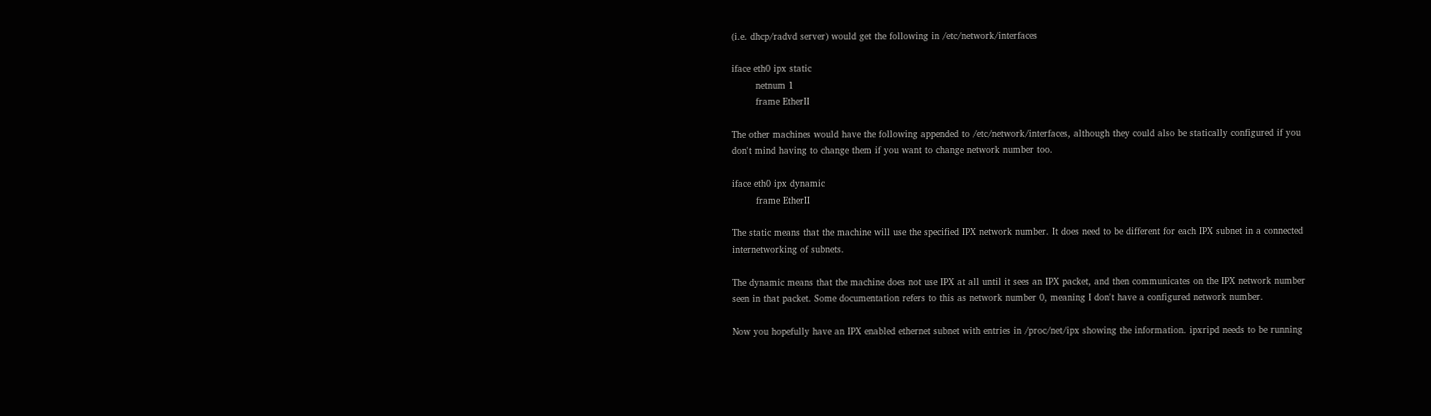(i.e. dhcp/radvd server) would get the following in /etc/network/interfaces

iface eth0 ipx static
        netnum 1
        frame EtherII

The other machines would have the following appended to /etc/network/interfaces, although they could also be statically configured if you don't mind having to change them if you want to change network number too.

iface eth0 ipx dynamic
        frame EtherII

The static means that the machine will use the specified IPX network number. It does need to be different for each IPX subnet in a connected internetworking of subnets.

The dynamic means that the machine does not use IPX at all until it sees an IPX packet, and then communicates on the IPX network number seen in that packet. Some documentation refers to this as network number 0, meaning I don't have a configured network number.

Now you hopefully have an IPX enabled ethernet subnet with entries in /proc/net/ipx showing the information. ipxripd needs to be running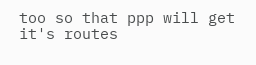too so that ppp will get it's routes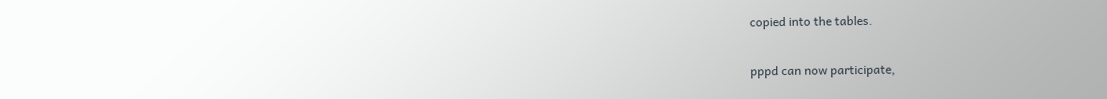copied into the tables.

pppd can now participate,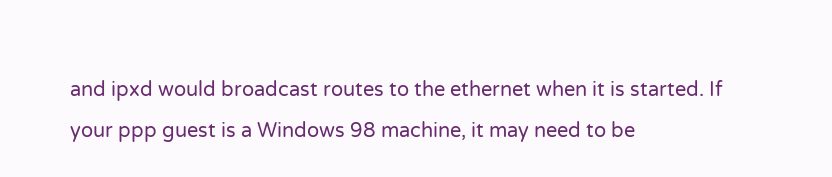and ipxd would broadcast routes to the ethernet when it is started. If your ppp guest is a Windows 98 machine, it may need to be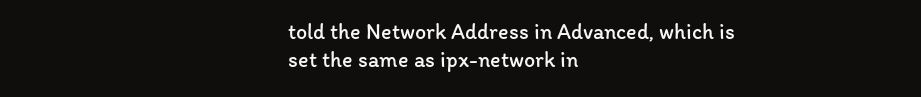told the Network Address in Advanced, which is set the same as ipx-network in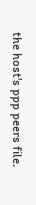the host's ppp peers file.